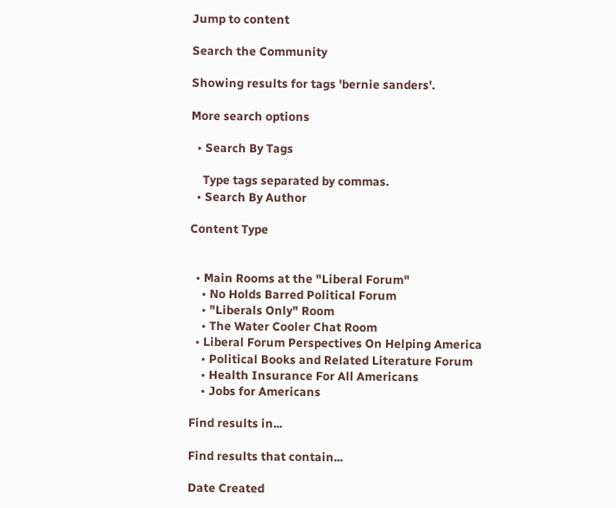Jump to content

Search the Community

Showing results for tags 'bernie sanders'.

More search options

  • Search By Tags

    Type tags separated by commas.
  • Search By Author

Content Type


  • Main Rooms at the "Liberal Forum"
    • No Holds Barred Political Forum
    • "Liberals Only" Room
    • The Water Cooler Chat Room
  • Liberal Forum Perspectives On Helping America
    • Political Books and Related Literature Forum
    • Health Insurance For All Americans
    • Jobs for Americans

Find results in...

Find results that contain...

Date Created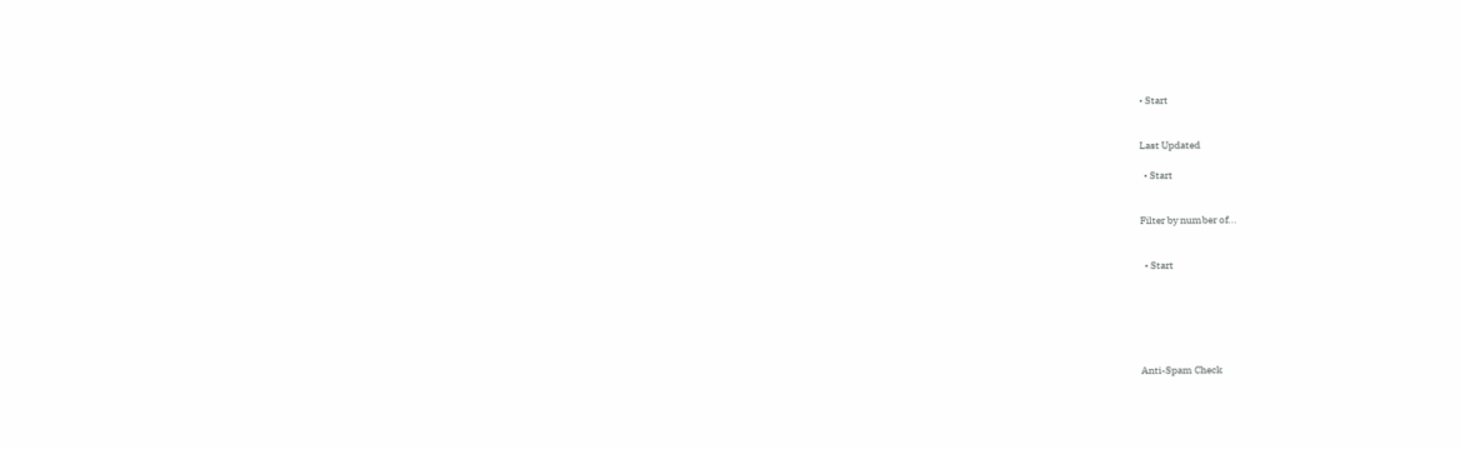• Start


Last Updated

  • Start


Filter by number of...


  • Start






Anti-Spam Check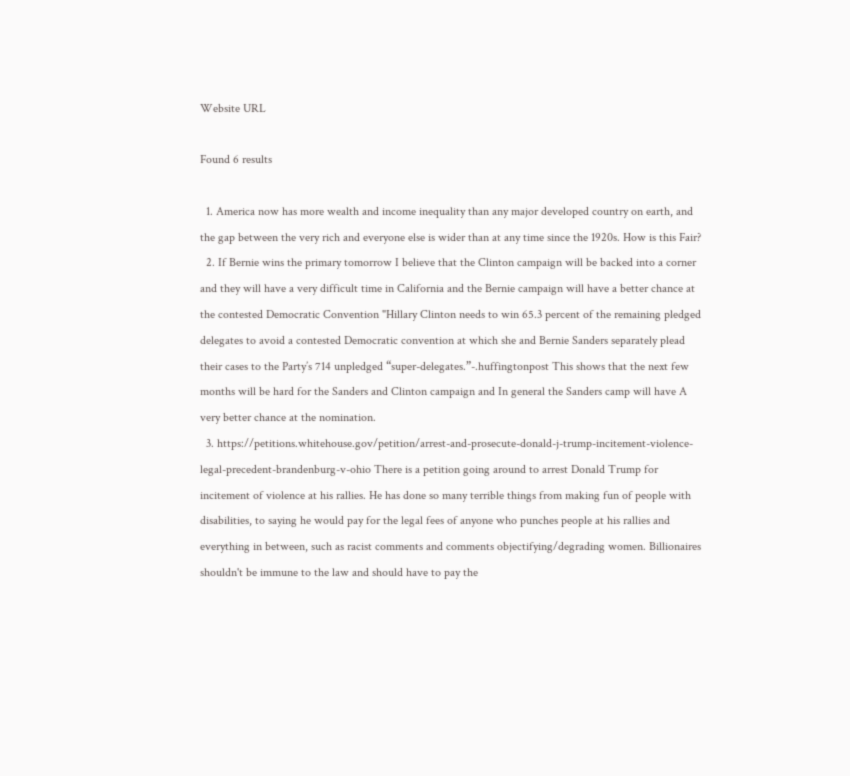Website URL

Found 6 results

  1. America now has more wealth and income inequality than any major developed country on earth, and the gap between the very rich and everyone else is wider than at any time since the 1920s. How is this Fair?
  2. If Bernie wins the primary tomorrow I believe that the Clinton campaign will be backed into a corner and they will have a very difficult time in California and the Bernie campaign will have a better chance at the contested Democratic Convention "Hillary Clinton needs to win 65.3 percent of the remaining pledged delegates to avoid a contested Democratic convention at which she and Bernie Sanders separately plead their cases to the Party’s 714 unpledged “super-delegates.”-.huffingtonpost This shows that the next few months will be hard for the Sanders and Clinton campaign and In general the Sanders camp will have A very better chance at the nomination.
  3. https://petitions.whitehouse.gov/petition/arrest-and-prosecute-donald-j-trump-incitement-violence-legal-precedent-brandenburg-v-ohio There is a petition going around to arrest Donald Trump for incitement of violence at his rallies. He has done so many terrible things from making fun of people with disabilities, to saying he would pay for the legal fees of anyone who punches people at his rallies and everything in between, such as racist comments and comments objectifying/degrading women. Billionaires shouldn't be immune to the law and should have to pay the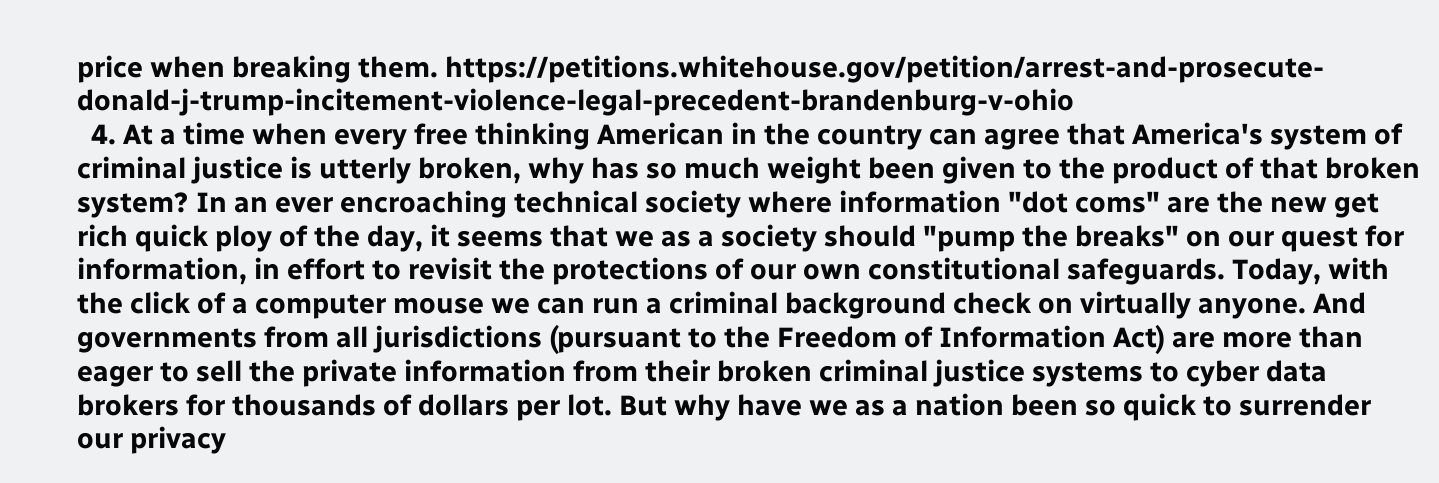price when breaking them. https://petitions.whitehouse.gov/petition/arrest-and-prosecute-donald-j-trump-incitement-violence-legal-precedent-brandenburg-v-ohio
  4. At a time when every free thinking American in the country can agree that America's system of criminal justice is utterly broken, why has so much weight been given to the product of that broken system? In an ever encroaching technical society where information "dot coms" are the new get rich quick ploy of the day, it seems that we as a society should "pump the breaks" on our quest for information, in effort to revisit the protections of our own constitutional safeguards. Today, with the click of a computer mouse we can run a criminal background check on virtually anyone. And governments from all jurisdictions (pursuant to the Freedom of Information Act) are more than eager to sell the private information from their broken criminal justice systems to cyber data brokers for thousands of dollars per lot. But why have we as a nation been so quick to surrender our privacy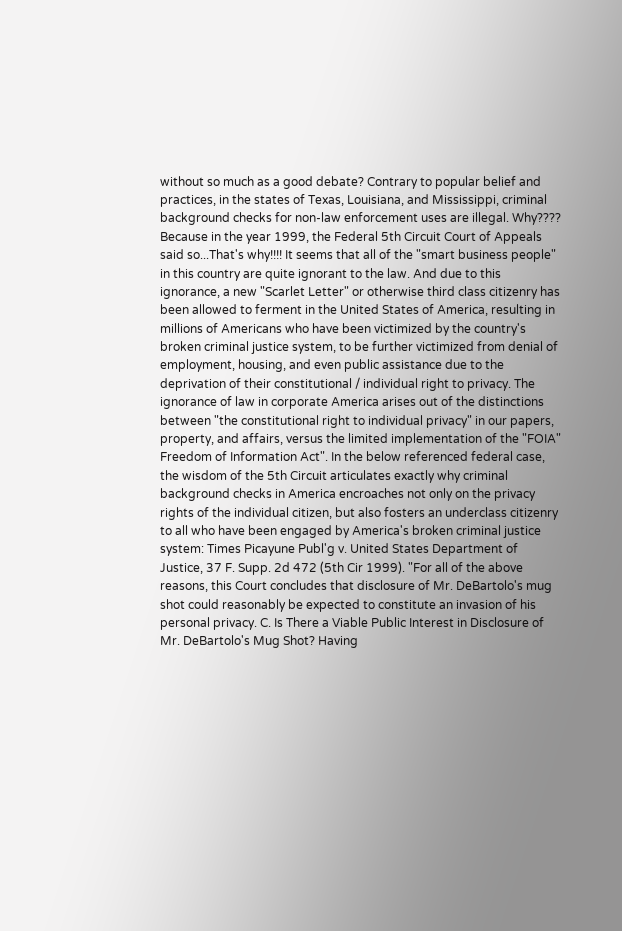without so much as a good debate? Contrary to popular belief and practices, in the states of Texas, Louisiana, and Mississippi, criminal background checks for non-law enforcement uses are illegal. Why???? Because in the year 1999, the Federal 5th Circuit Court of Appeals said so...That's why!!!! It seems that all of the "smart business people" in this country are quite ignorant to the law. And due to this ignorance, a new "Scarlet Letter" or otherwise third class citizenry has been allowed to ferment in the United States of America, resulting in millions of Americans who have been victimized by the country's broken criminal justice system, to be further victimized from denial of employment, housing, and even public assistance due to the deprivation of their constitutional / individual right to privacy. The ignorance of law in corporate America arises out of the distinctions between "the constitutional right to individual privacy" in our papers, property, and affairs, versus the limited implementation of the "FOIA" Freedom of Information Act". In the below referenced federal case, the wisdom of the 5th Circuit articulates exactly why criminal background checks in America encroaches not only on the privacy rights of the individual citizen, but also fosters an underclass citizenry to all who have been engaged by America's broken criminal justice system: Times Picayune Publ'g v. United States Department of Justice, 37 F. Supp. 2d 472 (5th Cir 1999). "For all of the above reasons, this Court concludes that disclosure of Mr. DeBartolo's mug shot could reasonably be expected to constitute an invasion of his personal privacy. C. Is There a Viable Public Interest in Disclosure of Mr. DeBartolo's Mug Shot? Having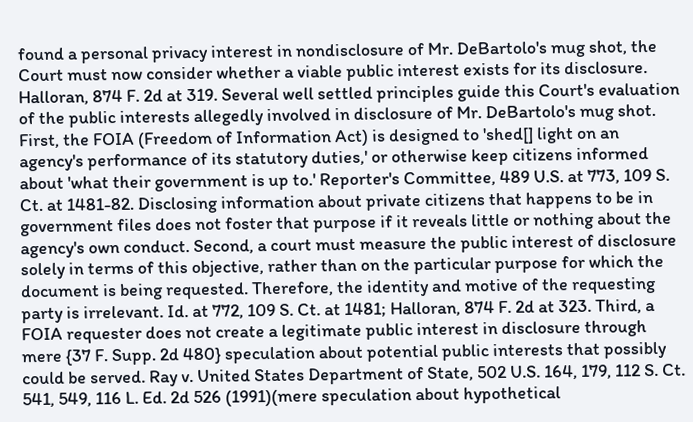found a personal privacy interest in nondisclosure of Mr. DeBartolo's mug shot, the Court must now consider whether a viable public interest exists for its disclosure. Halloran, 874 F. 2d at 319. Several well settled principles guide this Court's evaluation of the public interests allegedly involved in disclosure of Mr. DeBartolo's mug shot. First, the FOIA (Freedom of Information Act) is designed to 'shed[] light on an agency's performance of its statutory duties,' or otherwise keep citizens informed about 'what their government is up to.' Reporter's Committee, 489 U.S. at 773, 109 S. Ct. at 1481-82. Disclosing information about private citizens that happens to be in government files does not foster that purpose if it reveals little or nothing about the agency's own conduct. Second, a court must measure the public interest of disclosure solely in terms of this objective, rather than on the particular purpose for which the document is being requested. Therefore, the identity and motive of the requesting party is irrelevant. Id. at 772, 109 S. Ct. at 1481; Halloran, 874 F. 2d at 323. Third, a FOIA requester does not create a legitimate public interest in disclosure through mere {37 F. Supp. 2d 480} speculation about potential public interests that possibly could be served. Ray v. United States Department of State, 502 U.S. 164, 179, 112 S. Ct. 541, 549, 116 L. Ed. 2d 526 (1991)(mere speculation about hypothetical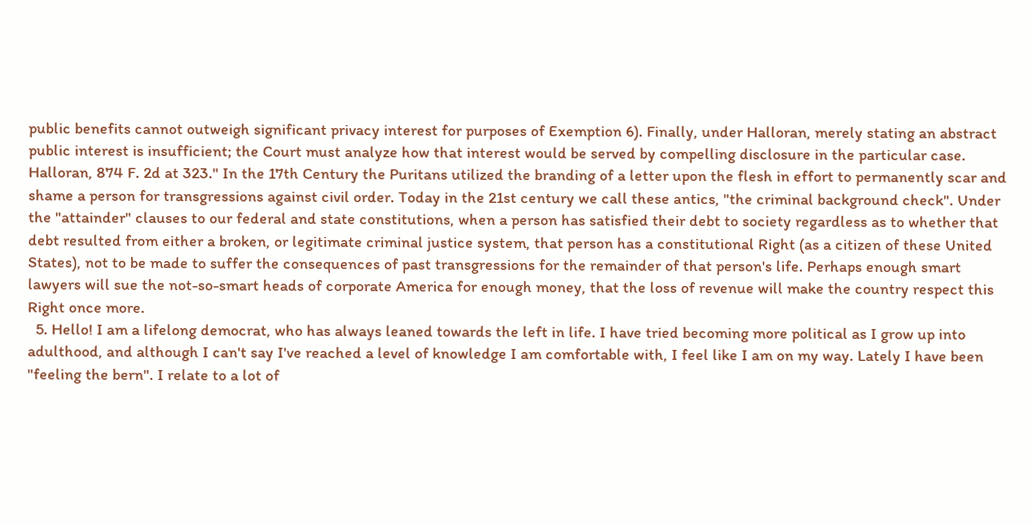public benefits cannot outweigh significant privacy interest for purposes of Exemption 6). Finally, under Halloran, merely stating an abstract public interest is insufficient; the Court must analyze how that interest would be served by compelling disclosure in the particular case. Halloran, 874 F. 2d at 323." In the 17th Century the Puritans utilized the branding of a letter upon the flesh in effort to permanently scar and shame a person for transgressions against civil order. Today in the 21st century we call these antics, "the criminal background check". Under the "attainder" clauses to our federal and state constitutions, when a person has satisfied their debt to society regardless as to whether that debt resulted from either a broken, or legitimate criminal justice system, that person has a constitutional Right (as a citizen of these United States), not to be made to suffer the consequences of past transgressions for the remainder of that person's life. Perhaps enough smart lawyers will sue the not-so-smart heads of corporate America for enough money, that the loss of revenue will make the country respect this Right once more.
  5. Hello! I am a lifelong democrat, who has always leaned towards the left in life. I have tried becoming more political as I grow up into adulthood, and although I can't say I've reached a level of knowledge I am comfortable with, I feel like I am on my way. Lately I have been "feeling the bern". I relate to a lot of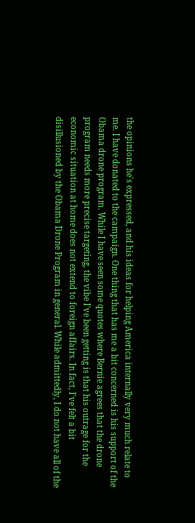the opinions he's expressed, and his ideas for helping America internally very much relate to me. I have donated to the campaign. One thing that has me a bit concerned is his support of the Obama drone program. While I have seen some quotes where Bernie agrees that the drone program needs more precise targeting, the vibe I've been getting is that his outrage for the economic situation at home does not extend to foreign affairs. In fact, I've felt a bit disillusioned by the Obama Drone Program in general. While admittedly, I do not have all of the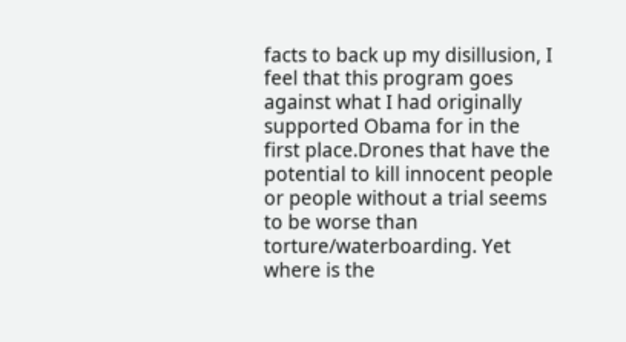facts to back up my disillusion, I feel that this program goes against what I had originally supported Obama for in the first place.Drones that have the potential to kill innocent people or people without a trial seems to be worse than torture/waterboarding. Yet where is the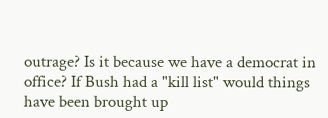outrage? Is it because we have a democrat in office? If Bush had a "kill list" would things have been brought up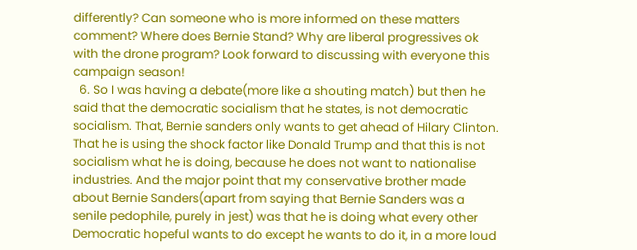differently? Can someone who is more informed on these matters comment? Where does Bernie Stand? Why are liberal progressives ok with the drone program? Look forward to discussing with everyone this campaign season!
  6. So I was having a debate(more like a shouting match) but then he said that the democratic socialism that he states, is not democratic socialism. That, Bernie sanders only wants to get ahead of Hilary Clinton. That he is using the shock factor like Donald Trump and that this is not socialism what he is doing, because he does not want to nationalise industries. And the major point that my conservative brother made about Bernie Sanders(apart from saying that Bernie Sanders was a senile pedophile, purely in jest) was that he is doing what every other Democratic hopeful wants to do except he wants to do it, in a more loud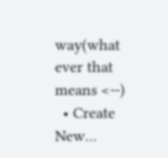way(what ever that means <--)
  • Create New...